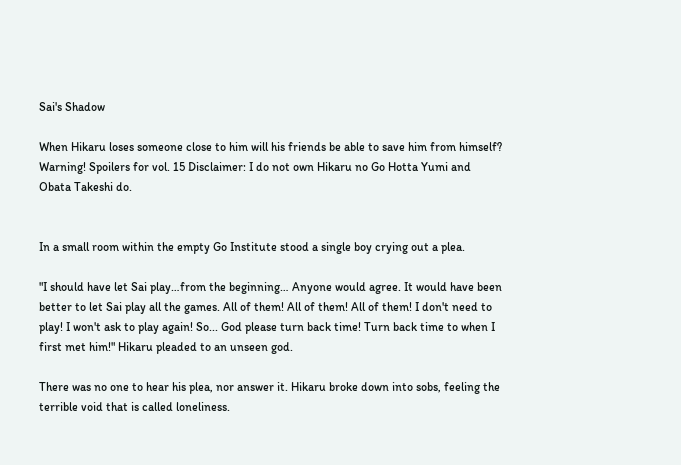Sai's Shadow

When Hikaru loses someone close to him will his friends be able to save him from himself? Warning! Spoilers for vol. 15 Disclaimer: I do not own Hikaru no Go Hotta Yumi and Obata Takeshi do.


In a small room within the empty Go Institute stood a single boy crying out a plea.

"I should have let Sai play…from the beginning… Anyone would agree. It would have been better to let Sai play all the games. All of them! All of them! All of them! I don't need to play! I won't ask to play again! So... God please turn back time! Turn back time to when I first met him!" Hikaru pleaded to an unseen god.

There was no one to hear his plea, nor answer it. Hikaru broke down into sobs, feeling the terrible void that is called loneliness.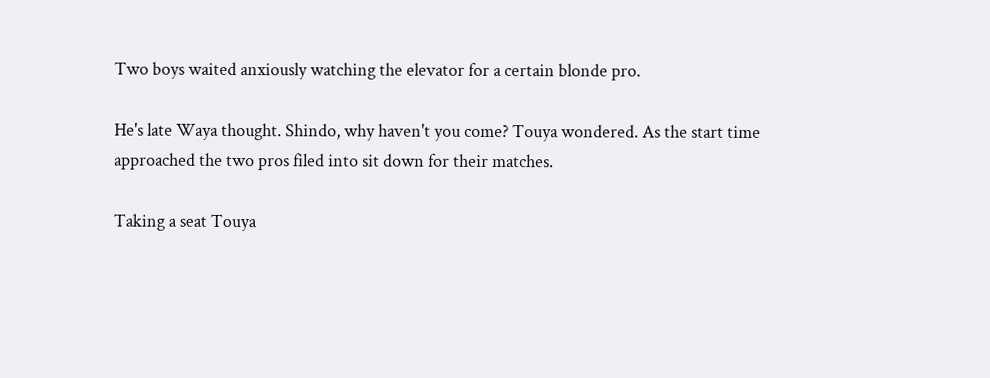Two boys waited anxiously watching the elevator for a certain blonde pro.

He's late Waya thought. Shindo, why haven't you come? Touya wondered. As the start time approached the two pros filed into sit down for their matches.

Taking a seat Touya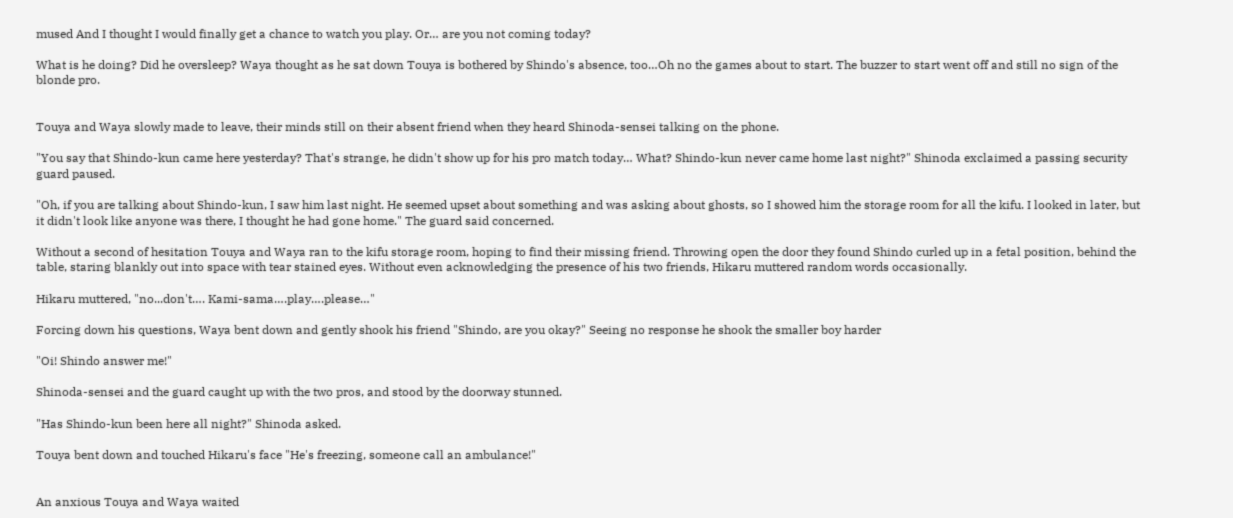mused And I thought I would finally get a chance to watch you play. Or… are you not coming today?

What is he doing? Did he oversleep? Waya thought as he sat down Touya is bothered by Shindo's absence, too…Oh no the games about to start. The buzzer to start went off and still no sign of the blonde pro.


Touya and Waya slowly made to leave, their minds still on their absent friend when they heard Shinoda-sensei talking on the phone.

"You say that Shindo-kun came here yesterday? That's strange, he didn't show up for his pro match today… What? Shindo-kun never came home last night?" Shinoda exclaimed a passing security guard paused.

"Oh, if you are talking about Shindo-kun, I saw him last night. He seemed upset about something and was asking about ghosts, so I showed him the storage room for all the kifu. I looked in later, but it didn't look like anyone was there, I thought he had gone home." The guard said concerned.

Without a second of hesitation Touya and Waya ran to the kifu storage room, hoping to find their missing friend. Throwing open the door they found Shindo curled up in a fetal position, behind the table, staring blankly out into space with tear stained eyes. Without even acknowledging the presence of his two friends, Hikaru muttered random words occasionally.

Hikaru muttered, "no...don't…. Kami-sama….play….please…"

Forcing down his questions, Waya bent down and gently shook his friend "Shindo, are you okay?" Seeing no response he shook the smaller boy harder

"Oi! Shindo answer me!"

Shinoda-sensei and the guard caught up with the two pros, and stood by the doorway stunned.

"Has Shindo-kun been here all night?" Shinoda asked.

Touya bent down and touched Hikaru's face "He's freezing, someone call an ambulance!"


An anxious Touya and Waya waited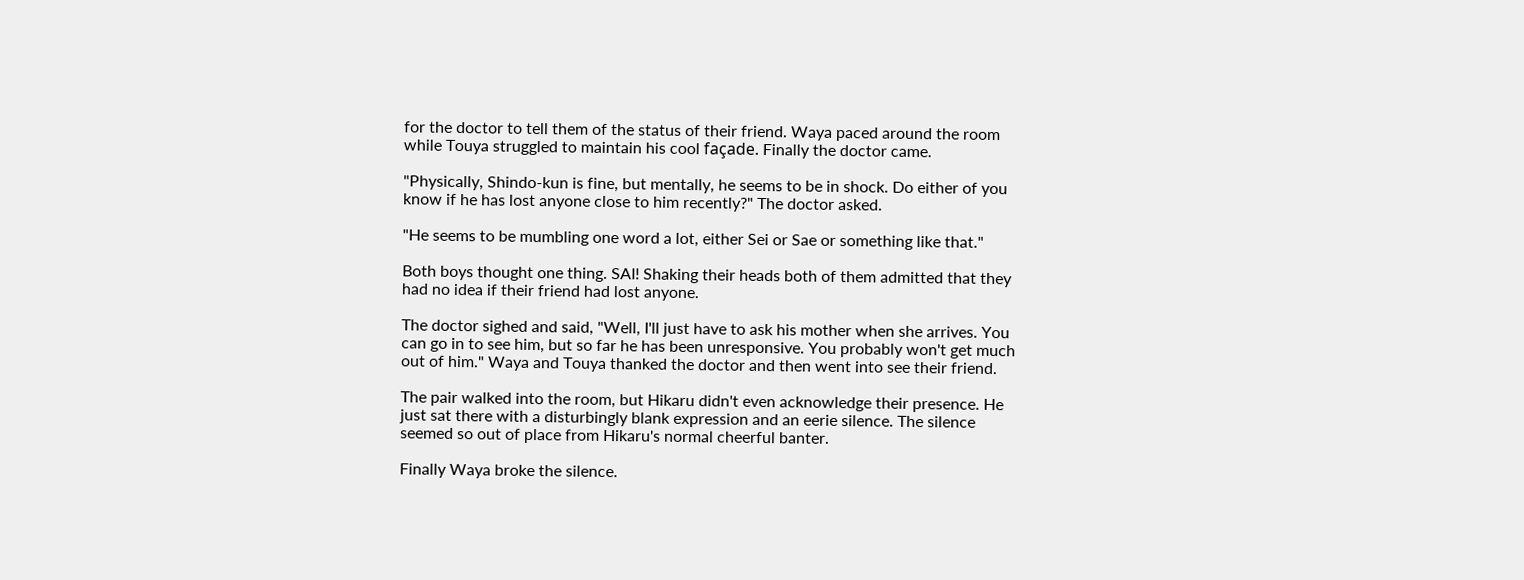for the doctor to tell them of the status of their friend. Waya paced around the room while Touya struggled to maintain his cool façade. Finally the doctor came.

"Physically, Shindo-kun is fine, but mentally, he seems to be in shock. Do either of you know if he has lost anyone close to him recently?" The doctor asked.

"He seems to be mumbling one word a lot, either Sei or Sae or something like that."

Both boys thought one thing. SAI! Shaking their heads both of them admitted that they had no idea if their friend had lost anyone.

The doctor sighed and said, "Well, I'll just have to ask his mother when she arrives. You can go in to see him, but so far he has been unresponsive. You probably won't get much out of him." Waya and Touya thanked the doctor and then went into see their friend.

The pair walked into the room, but Hikaru didn't even acknowledge their presence. He just sat there with a disturbingly blank expression and an eerie silence. The silence seemed so out of place from Hikaru's normal cheerful banter.

Finally Waya broke the silence.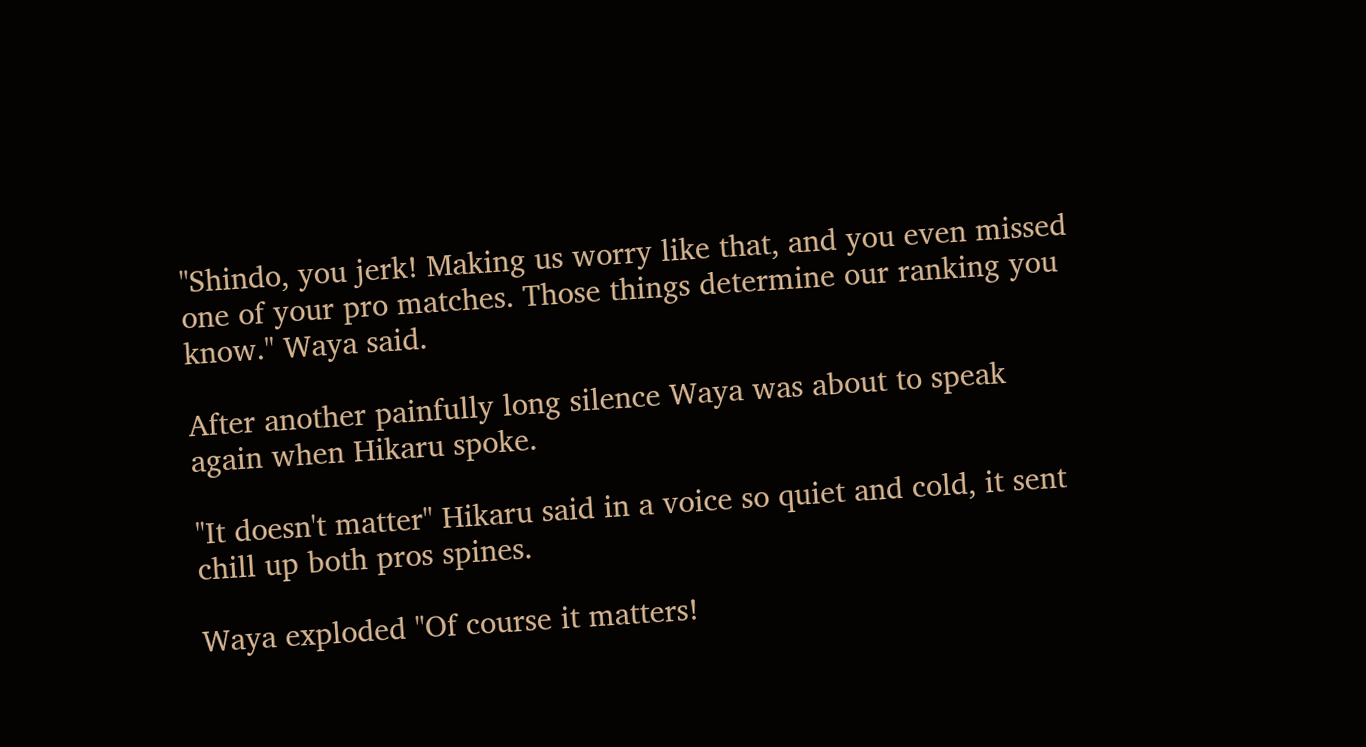"Shindo, you jerk! Making us worry like that, and you even missed one of your pro matches. Those things determine our ranking you know." Waya said.

After another painfully long silence Waya was about to speak again when Hikaru spoke.

"It doesn't matter" Hikaru said in a voice so quiet and cold, it sent chill up both pros spines.

Waya exploded "Of course it matters!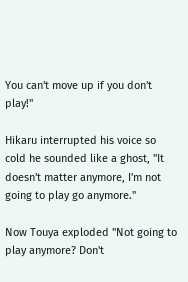You can't move up if you don't play!"

Hikaru interrupted his voice so cold he sounded like a ghost, "It doesn't matter anymore, I'm not going to play go anymore."

Now Touya exploded "Not going to play anymore? Don't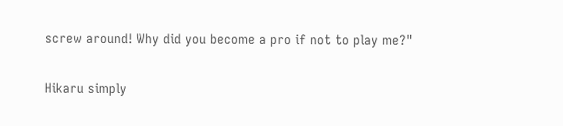screw around! Why did you become a pro if not to play me?"

Hikaru simply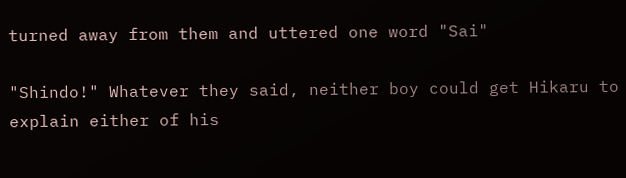turned away from them and uttered one word "Sai"

"Shindo!" Whatever they said, neither boy could get Hikaru to explain either of his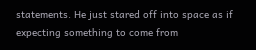statements. He just stared off into space as if expecting something to come from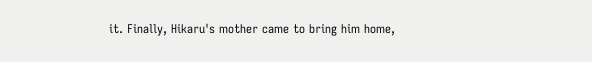it. Finally, Hikaru's mother came to bring him home,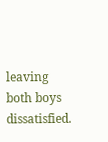leaving both boys dissatisfied.